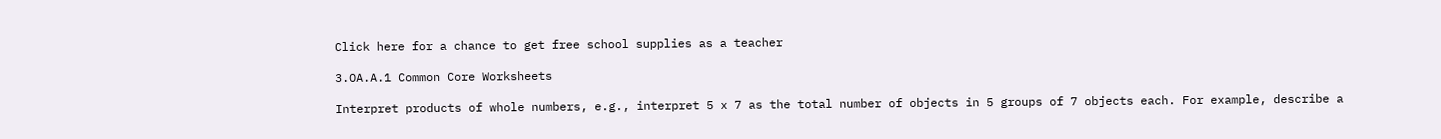Click here for a chance to get free school supplies as a teacher

3.OA.A.1 Common Core Worksheets

Interpret products of whole numbers, e.g., interpret 5 x 7 as the total number of objects in 5 groups of 7 objects each. For example, describe a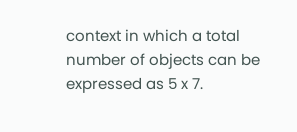context in which a total number of objects can be expressed as 5 x 7.